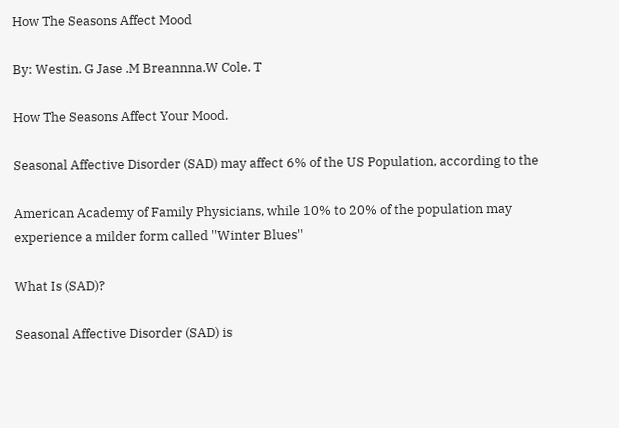How The Seasons Affect Mood

By: Westin. G Jase .M Breannna.W Cole. T

How The Seasons Affect Your Mood.

Seasonal Affective Disorder (SAD) may affect 6% of the US Population, according to the

American Academy of Family Physicians, while 10% to 20% of the population may experience a milder form called ''Winter Blues''

What Is (SAD)?

Seasonal Affective Disorder (SAD) is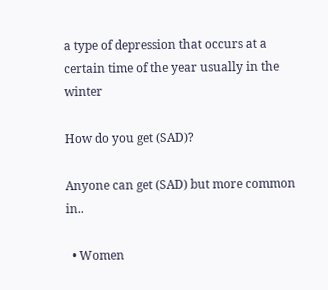a type of depression that occurs at a certain time of the year usually in the winter

How do you get (SAD)?

Anyone can get (SAD) but more common in..

  • Women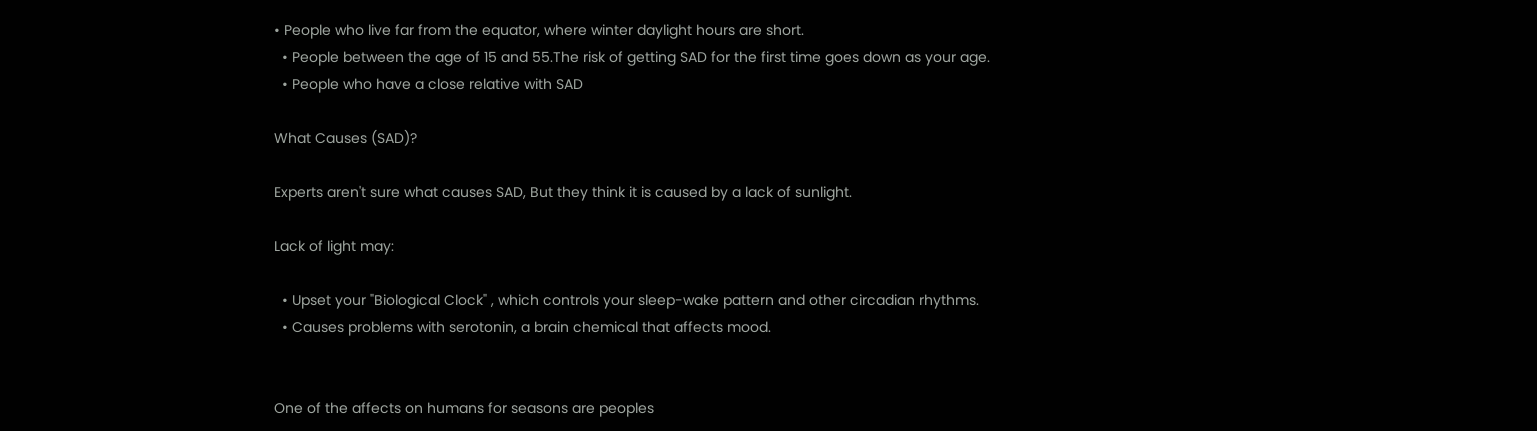• People who live far from the equator, where winter daylight hours are short.
  • People between the age of 15 and 55.The risk of getting SAD for the first time goes down as your age.
  • People who have a close relative with SAD

What Causes (SAD)?

Experts aren't sure what causes SAD, But they think it is caused by a lack of sunlight.

Lack of light may:

  • Upset your "Biological Clock" , which controls your sleep-wake pattern and other circadian rhythms.
  • Causes problems with serotonin, a brain chemical that affects mood.


One of the affects on humans for seasons are peoples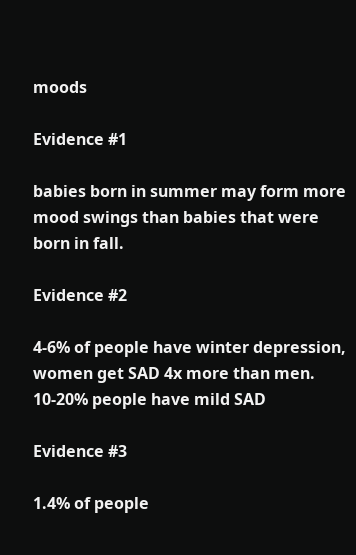moods

Evidence #1

babies born in summer may form more mood swings than babies that were born in fall.

Evidence #2

4-6% of people have winter depression, women get SAD 4x more than men. 10-20% people have mild SAD

Evidence #3

1.4% of people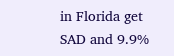in Florida get SAD and 9.9%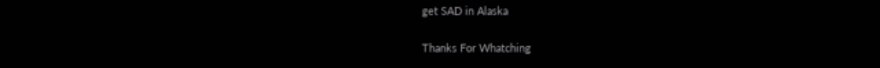get SAD in Alaska

Thanks For Whatching